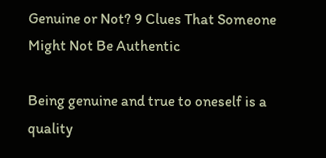Genuine or Not? 9 Clues That Someone Might Not Be Authentic

Being genuine and true to oneself is a quality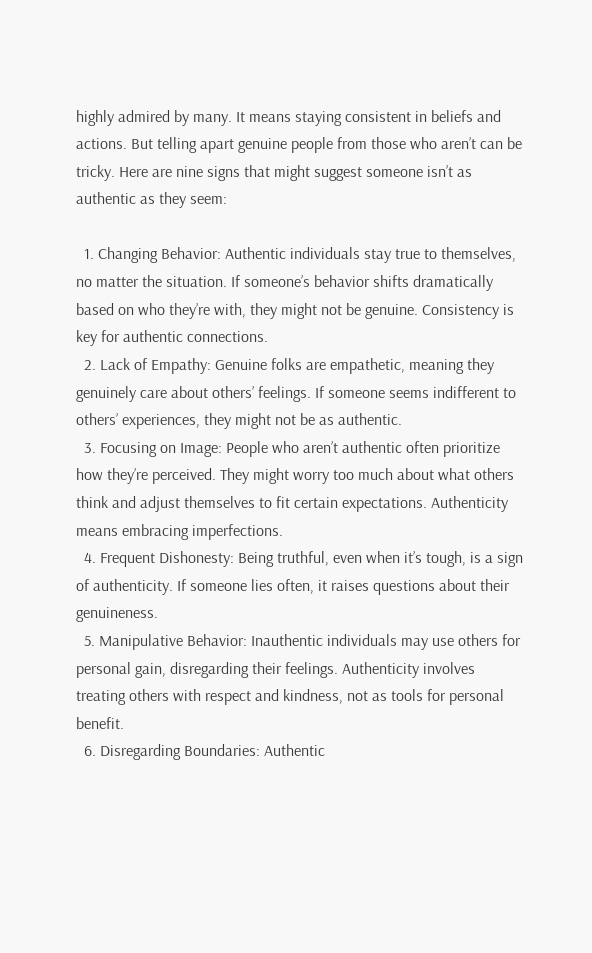highly admired by many. It means staying consistent in beliefs and actions. But telling apart genuine people from those who aren’t can be tricky. Here are nine signs that might suggest someone isn’t as authentic as they seem:

  1. Changing Behavior: Authentic individuals stay true to themselves, no matter the situation. If someone’s behavior shifts dramatically based on who they’re with, they might not be genuine. Consistency is key for authentic connections.
  2. Lack of Empathy: Genuine folks are empathetic, meaning they genuinely care about others’ feelings. If someone seems indifferent to others’ experiences, they might not be as authentic.
  3. Focusing on Image: People who aren’t authentic often prioritize how they’re perceived. They might worry too much about what others think and adjust themselves to fit certain expectations. Authenticity means embracing imperfections.
  4. Frequent Dishonesty: Being truthful, even when it’s tough, is a sign of authenticity. If someone lies often, it raises questions about their genuineness.
  5. Manipulative Behavior: Inauthentic individuals may use others for personal gain, disregarding their feelings. Authenticity involves treating others with respect and kindness, not as tools for personal benefit.
  6. Disregarding Boundaries: Authentic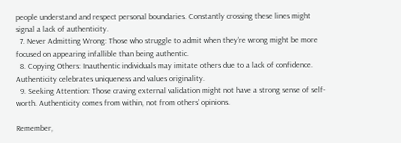people understand and respect personal boundaries. Constantly crossing these lines might signal a lack of authenticity.
  7. Never Admitting Wrong: Those who struggle to admit when they’re wrong might be more focused on appearing infallible than being authentic.
  8. Copying Others: Inauthentic individuals may imitate others due to a lack of confidence. Authenticity celebrates uniqueness and values originality.
  9. Seeking Attention: Those craving external validation might not have a strong sense of self-worth. Authenticity comes from within, not from others’ opinions.

Remember,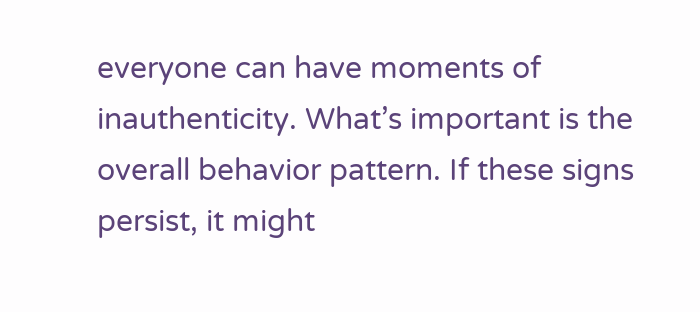everyone can have moments of inauthenticity. What’s important is the overall behavior pattern. If these signs persist, it might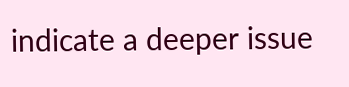indicate a deeper issue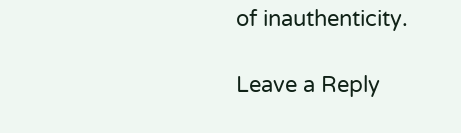of inauthenticity.

Leave a Reply